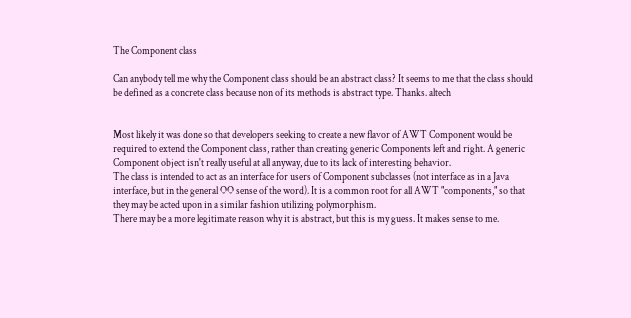The Component class

Can anybody tell me why the Component class should be an abstract class? It seems to me that the class should be defined as a concrete class because non of its methods is abstract type. Thanks. altech


Most likely it was done so that developers seeking to create a new flavor of AWT Component would be required to extend the Component class, rather than creating generic Components left and right. A generic Component object isn't really useful at all anyway, due to its lack of interesting behavior.
The class is intended to act as an interface for users of Component subclasses (not interface as in a Java interface, but in the general OO sense of the word). It is a common root for all AWT "components," so that they may be acted upon in a similar fashion utilizing polymorphism.
There may be a more legitimate reason why it is abstract, but this is my guess. It makes sense to me.